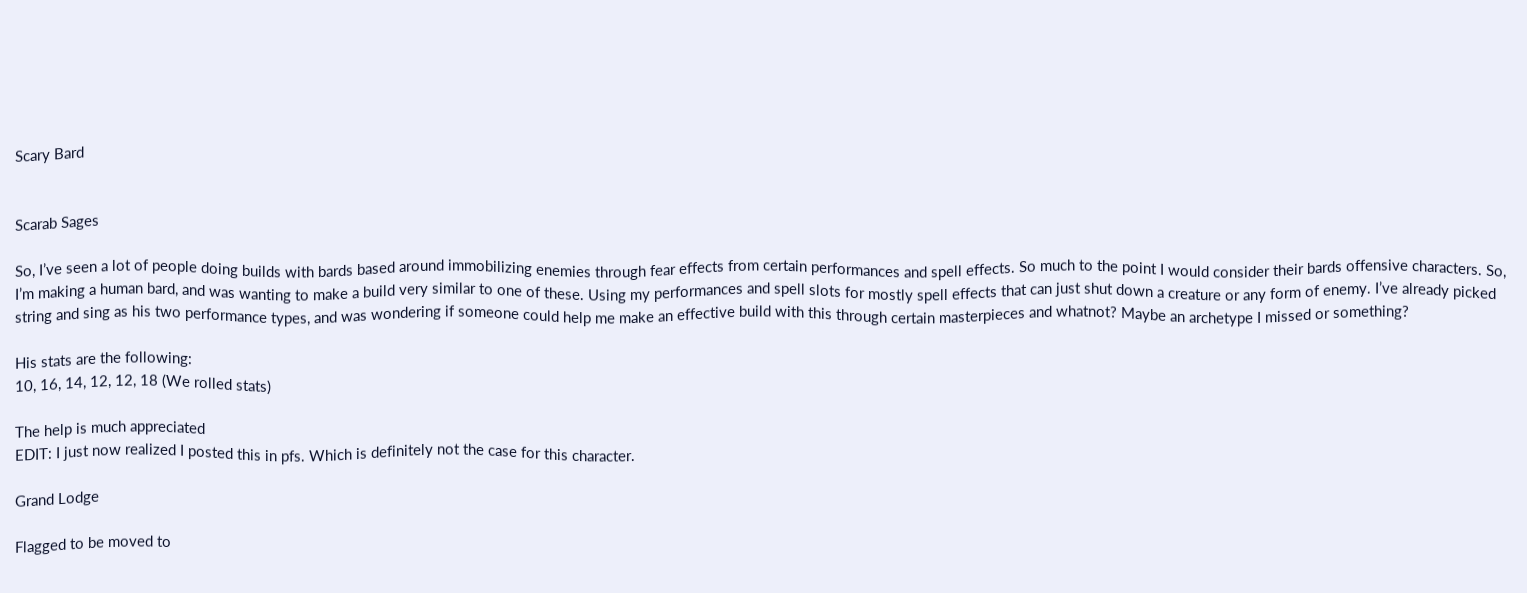Scary Bard


Scarab Sages

So, I’ve seen a lot of people doing builds with bards based around immobilizing enemies through fear effects from certain performances and spell effects. So much to the point I would consider their bards offensive characters. So, I’m making a human bard, and was wanting to make a build very similar to one of these. Using my performances and spell slots for mostly spell effects that can just shut down a creature or any form of enemy. I’ve already picked string and sing as his two performance types, and was wondering if someone could help me make an effective build with this through certain masterpieces and whatnot? Maybe an archetype I missed or something?

His stats are the following:
10, 16, 14, 12, 12, 18 (We rolled stats)

The help is much appreciated
EDIT: I just now realized I posted this in pfs. Which is definitely not the case for this character.

Grand Lodge

Flagged to be moved to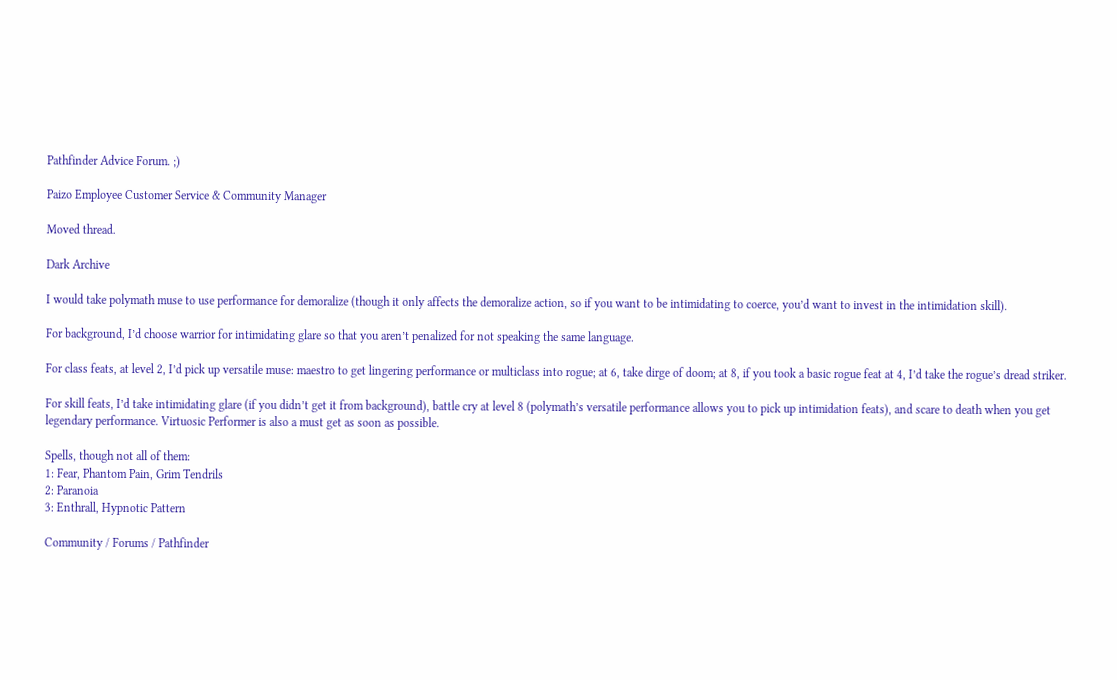Pathfinder Advice Forum. ;)

Paizo Employee Customer Service & Community Manager

Moved thread.

Dark Archive

I would take polymath muse to use performance for demoralize (though it only affects the demoralize action, so if you want to be intimidating to coerce, you’d want to invest in the intimidation skill).

For background, I’d choose warrior for intimidating glare so that you aren’t penalized for not speaking the same language.

For class feats, at level 2, I’d pick up versatile muse: maestro to get lingering performance or multiclass into rogue; at 6, take dirge of doom; at 8, if you took a basic rogue feat at 4, I’d take the rogue’s dread striker.

For skill feats, I’d take intimidating glare (if you didn’t get it from background), battle cry at level 8 (polymath’s versatile performance allows you to pick up intimidation feats), and scare to death when you get legendary performance. Virtuosic Performer is also a must get as soon as possible.

Spells, though not all of them:
1: Fear, Phantom Pain, Grim Tendrils
2: Paranoia
3: Enthrall, Hypnotic Pattern

Community / Forums / Pathfinder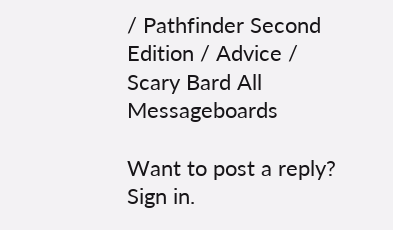/ Pathfinder Second Edition / Advice / Scary Bard All Messageboards

Want to post a reply? Sign in.